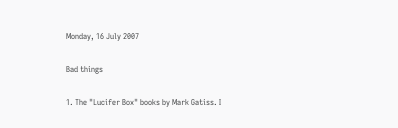Monday, 16 July 2007

Bad things

1. The "Lucifer Box" books by Mark Gatiss. I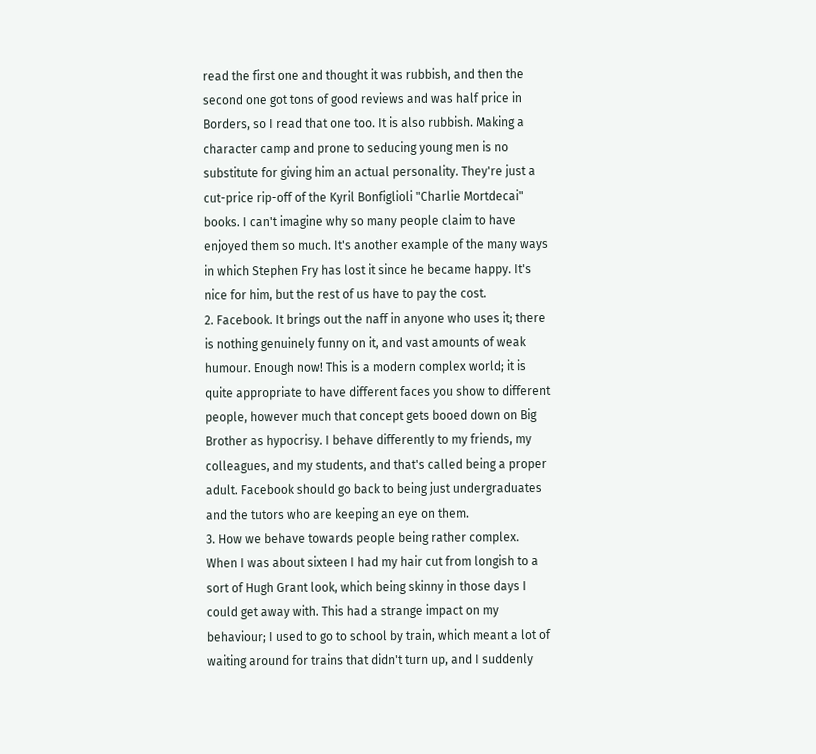read the first one and thought it was rubbish, and then the second one got tons of good reviews and was half price in Borders, so I read that one too. It is also rubbish. Making a character camp and prone to seducing young men is no substitute for giving him an actual personality. They're just a cut-price rip-off of the Kyril Bonfiglioli "Charlie Mortdecai" books. I can't imagine why so many people claim to have enjoyed them so much. It's another example of the many ways in which Stephen Fry has lost it since he became happy. It's nice for him, but the rest of us have to pay the cost.
2. Facebook. It brings out the naff in anyone who uses it; there is nothing genuinely funny on it, and vast amounts of weak humour. Enough now! This is a modern complex world; it is quite appropriate to have different faces you show to different people, however much that concept gets booed down on Big Brother as hypocrisy. I behave differently to my friends, my colleagues, and my students, and that's called being a proper adult. Facebook should go back to being just undergraduates and the tutors who are keeping an eye on them.
3. How we behave towards people being rather complex. When I was about sixteen I had my hair cut from longish to a sort of Hugh Grant look, which being skinny in those days I could get away with. This had a strange impact on my behaviour; I used to go to school by train, which meant a lot of waiting around for trains that didn't turn up, and I suddenly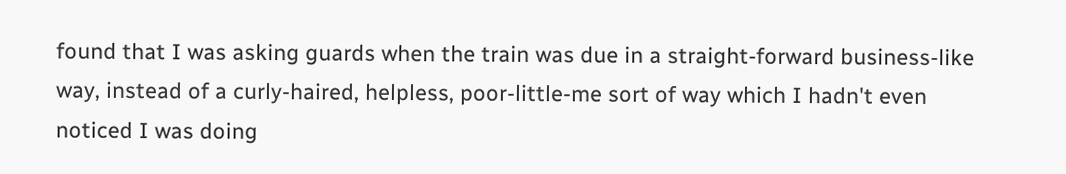found that I was asking guards when the train was due in a straight-forward business-like way, instead of a curly-haired, helpless, poor-little-me sort of way which I hadn't even noticed I was doing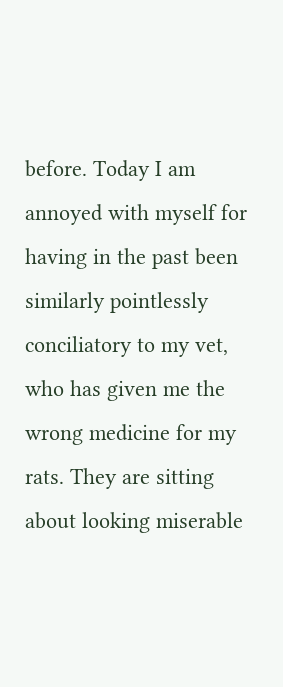before. Today I am annoyed with myself for having in the past been similarly pointlessly conciliatory to my vet, who has given me the wrong medicine for my rats. They are sitting about looking miserable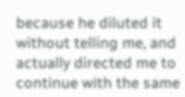because he diluted it without telling me, and actually directed me to continue with the same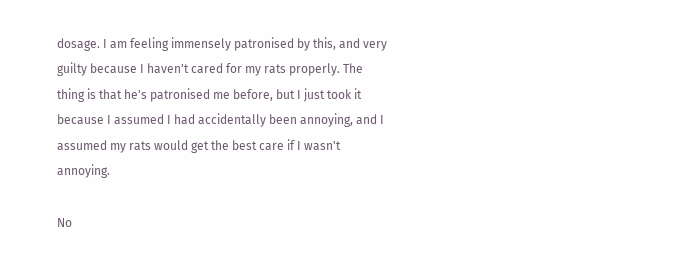dosage. I am feeling immensely patronised by this, and very guilty because I haven't cared for my rats properly. The thing is that he's patronised me before, but I just took it because I assumed I had accidentally been annoying, and I assumed my rats would get the best care if I wasn't annoying.

No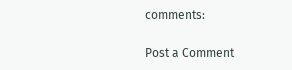comments:

Post a Comment